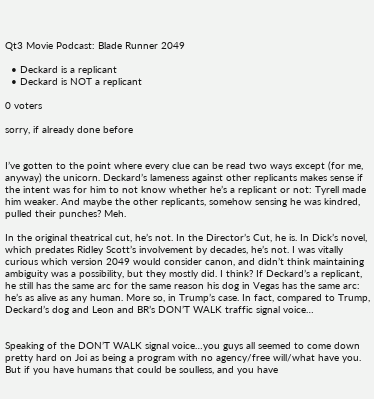Qt3 Movie Podcast: Blade Runner 2049

  • Deckard is a replicant
  • Deckard is NOT a replicant

0 voters

sorry, if already done before


I’ve gotten to the point where every clue can be read two ways except (for me, anyway) the unicorn. Deckard’s lameness against other replicants makes sense if the intent was for him to not know whether he’s a replicant or not: Tyrell made him weaker. And maybe the other replicants, somehow sensing he was kindred, pulled their punches? Meh.

In the original theatrical cut, he’s not. In the Director’s Cut, he is. In Dick’s novel, which predates Ridley Scott’s involvement by decades, he’s not. I was vitally curious which version 2049 would consider canon, and didn’t think maintaining ambiguity was a possibility, but they mostly did. I think? If Deckard’s a replicant, he still has the same arc for the same reason his dog in Vegas has the same arc: he’s as alive as any human. More so, in Trump’s case. In fact, compared to Trump, Deckard’s dog and Leon and BR’s DON’T WALK traffic signal voice…


Speaking of the DON’T WALK signal voice…you guys all seemed to come down pretty hard on Joi as being a program with no agency/free will/what have you. But if you have humans that could be soulless, and you have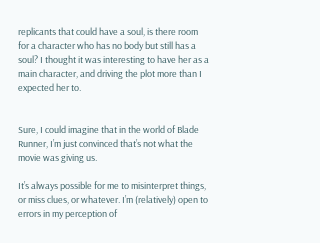replicants that could have a soul, is there room for a character who has no body but still has a soul? I thought it was interesting to have her as a main character, and driving the plot more than I expected her to.


Sure, I could imagine that in the world of Blade Runner, I’m just convinced that’s not what the movie was giving us.

It’s always possible for me to misinterpret things, or miss clues, or whatever. I’m (relatively) open to errors in my perception of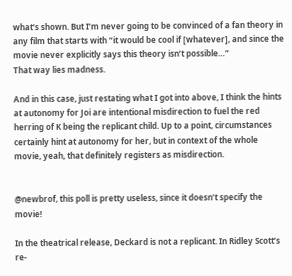what’s shown. But I’m never going to be convinced of a fan theory in any film that starts with “it would be cool if [whatever], and since the movie never explicitly says this theory isn’t possible…”
That way lies madness.

And in this case, just restating what I got into above, I think the hints at autonomy for Joi are intentional misdirection to fuel the red herring of K being the replicant child. Up to a point, circumstances certainly hint at autonomy for her, but in context of the whole movie, yeah, that definitely registers as misdirection.


@newbrof, this poll is pretty useless, since it doesn’t specify the movie!

In the theatrical release, Deckard is not a replicant. In Ridley Scott’s re-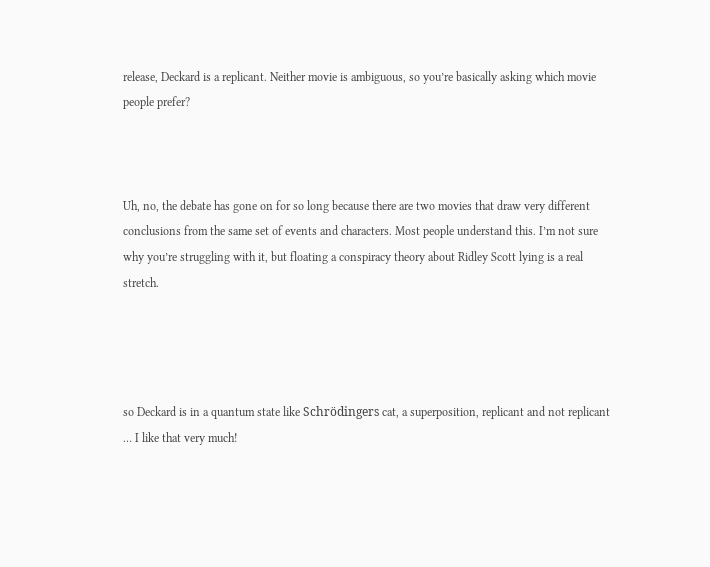release, Deckard is a replicant. Neither movie is ambiguous, so you’re basically asking which movie people prefer?



Uh, no, the debate has gone on for so long because there are two movies that draw very different conclusions from the same set of events and characters. Most people understand this. I’m not sure why you’re struggling with it, but floating a conspiracy theory about Ridley Scott lying is a real stretch.




so Deckard is in a quantum state like Schrödingers cat, a superposition, replicant and not replicant … I like that very much!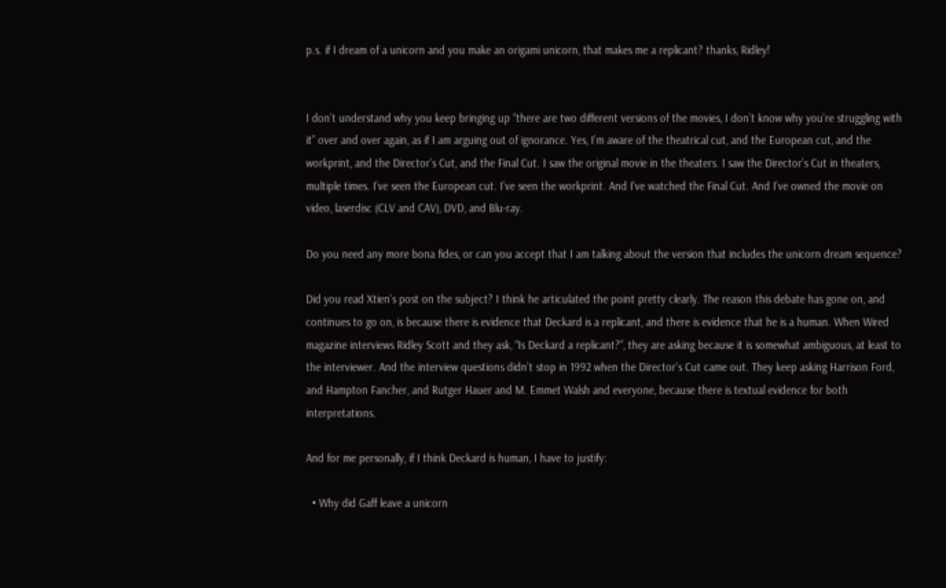p.s. if I dream of a unicorn and you make an origami unicorn, that makes me a replicant? thanks, Ridley!


I don’t understand why you keep bringing up “there are two different versions of the movies, I don’t know why you’re struggling with it” over and over again, as if I am arguing out of ignorance. Yes, I’m aware of the theatrical cut, and the European cut, and the workprint, and the Director’s Cut, and the Final Cut. I saw the original movie in the theaters. I saw the Director’s Cut in theaters, multiple times. I’ve seen the European cut. I’ve seen the workprint. And I’ve watched the Final Cut. And I’ve owned the movie on video, laserdisc (CLV and CAV), DVD, and Blu-ray.

Do you need any more bona fides, or can you accept that I am talking about the version that includes the unicorn dream sequence?

Did you read Xtien’s post on the subject? I think he articulated the point pretty clearly. The reason this debate has gone on, and continues to go on, is because there is evidence that Deckard is a replicant, and there is evidence that he is a human. When Wired magazine interviews Ridley Scott and they ask, “Is Deckard a replicant?”, they are asking because it is somewhat ambiguous, at least to the interviewer. And the interview questions didn’t stop in 1992 when the Director’s Cut came out. They keep asking Harrison Ford, and Hampton Fancher, and Rutger Hauer and M. Emmet Walsh and everyone, because there is textual evidence for both interpretations.

And for me personally, if I think Deckard is human, I have to justify:

  • Why did Gaff leave a unicorn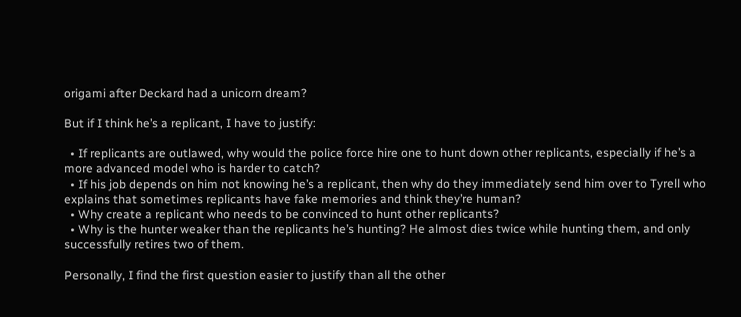origami after Deckard had a unicorn dream?

But if I think he’s a replicant, I have to justify:

  • If replicants are outlawed, why would the police force hire one to hunt down other replicants, especially if he’s a more advanced model who is harder to catch?
  • If his job depends on him not knowing he’s a replicant, then why do they immediately send him over to Tyrell who explains that sometimes replicants have fake memories and think they’re human?
  • Why create a replicant who needs to be convinced to hunt other replicants?
  • Why is the hunter weaker than the replicants he’s hunting? He almost dies twice while hunting them, and only successfully retires two of them.

Personally, I find the first question easier to justify than all the other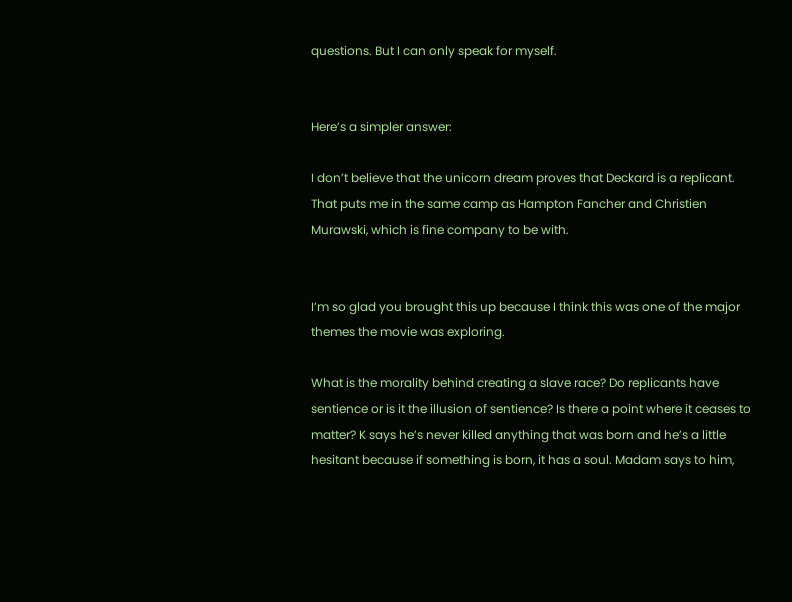questions. But I can only speak for myself.


Here’s a simpler answer:

I don’t believe that the unicorn dream proves that Deckard is a replicant. That puts me in the same camp as Hampton Fancher and Christien Murawski, which is fine company to be with.


I’m so glad you brought this up because I think this was one of the major themes the movie was exploring.

What is the morality behind creating a slave race? Do replicants have sentience or is it the illusion of sentience? Is there a point where it ceases to matter? K says he’s never killed anything that was born and he’s a little hesitant because if something is born, it has a soul. Madam says to him,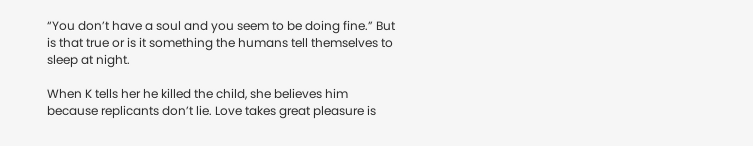“You don’t have a soul and you seem to be doing fine.” But is that true or is it something the humans tell themselves to sleep at night.

When K tells her he killed the child, she believes him because replicants don’t lie. Love takes great pleasure is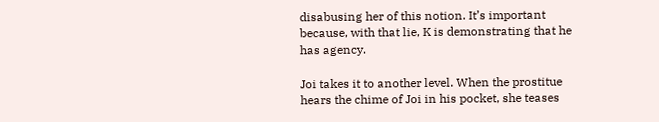disabusing her of this notion. It’s important because, with that lie, K is demonstrating that he has agency.

Joi takes it to another level. When the prostitue hears the chime of Joi in his pocket, she teases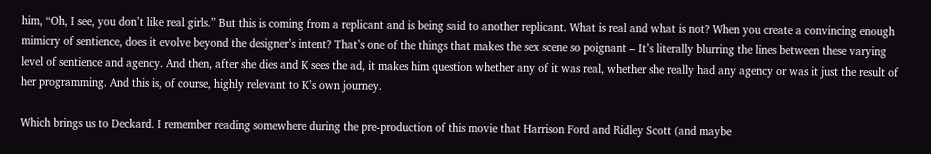him, “Oh, I see, you don’t like real girls.” But this is coming from a replicant and is being said to another replicant. What is real and what is not? When you create a convincing enough mimicry of sentience, does it evolve beyond the designer’s intent? That’s one of the things that makes the sex scene so poignant – It’s literally blurring the lines between these varying level of sentience and agency. And then, after she dies and K sees the ad, it makes him question whether any of it was real, whether she really had any agency or was it just the result of her programming. And this is, of course, highly relevant to K’s own journey.

Which brings us to Deckard. I remember reading somewhere during the pre-production of this movie that Harrison Ford and Ridley Scott (and maybe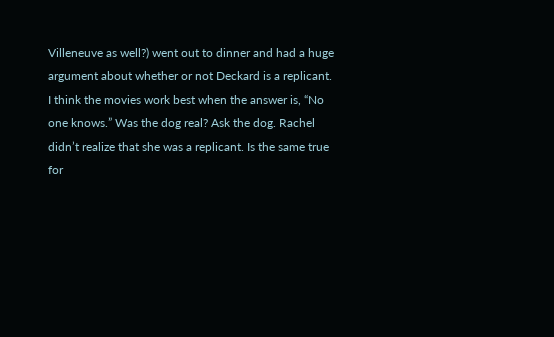Villeneuve as well?) went out to dinner and had a huge argument about whether or not Deckard is a replicant. I think the movies work best when the answer is, “No one knows.” Was the dog real? Ask the dog. Rachel didn’t realize that she was a replicant. Is the same true for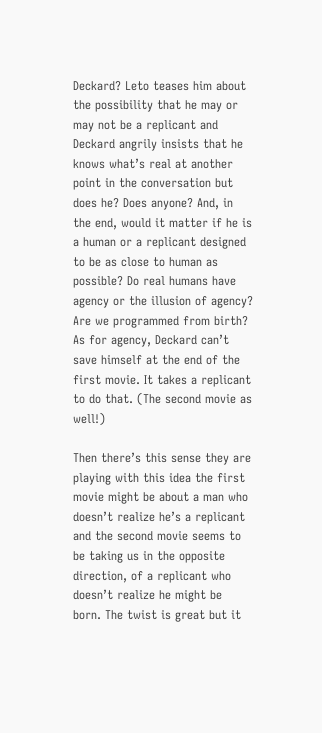Deckard? Leto teases him about the possibility that he may or may not be a replicant and Deckard angrily insists that he knows what’s real at another point in the conversation but does he? Does anyone? And, in the end, would it matter if he is a human or a replicant designed to be as close to human as possible? Do real humans have agency or the illusion of agency? Are we programmed from birth? As for agency, Deckard can’t save himself at the end of the first movie. It takes a replicant to do that. (The second movie as well!)

Then there’s this sense they are playing with this idea the first movie might be about a man who doesn’t realize he’s a replicant and the second movie seems to be taking us in the opposite direction, of a replicant who doesn’t realize he might be born. The twist is great but it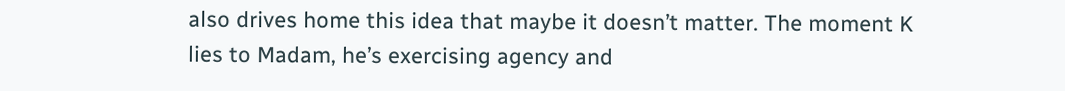also drives home this idea that maybe it doesn’t matter. The moment K lies to Madam, he’s exercising agency and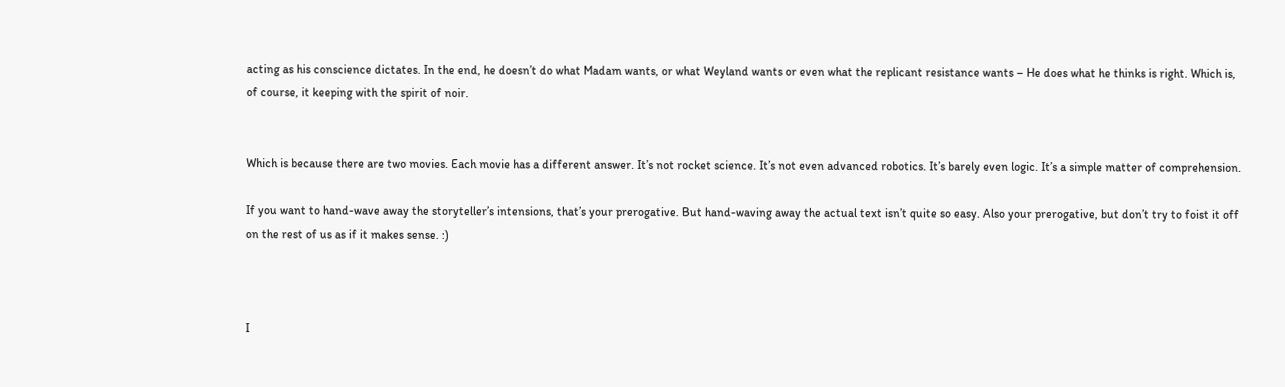acting as his conscience dictates. In the end, he doesn’t do what Madam wants, or what Weyland wants or even what the replicant resistance wants – He does what he thinks is right. Which is, of course, it keeping with the spirit of noir.


Which is because there are two movies. Each movie has a different answer. It’s not rocket science. It’s not even advanced robotics. It’s barely even logic. It’s a simple matter of comprehension.

If you want to hand-wave away the storyteller’s intensions, that’s your prerogative. But hand-waving away the actual text isn’t quite so easy. Also your prerogative, but don’t try to foist it off on the rest of us as if it makes sense. :)



I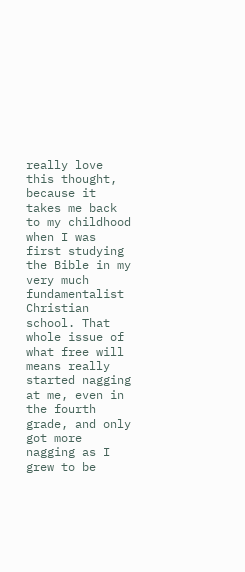really love this thought, because it takes me back to my childhood when I was first studying the Bible in my very much fundamentalist Christian school. That whole issue of what free will means really started nagging at me, even in the fourth grade, and only got more nagging as I grew to be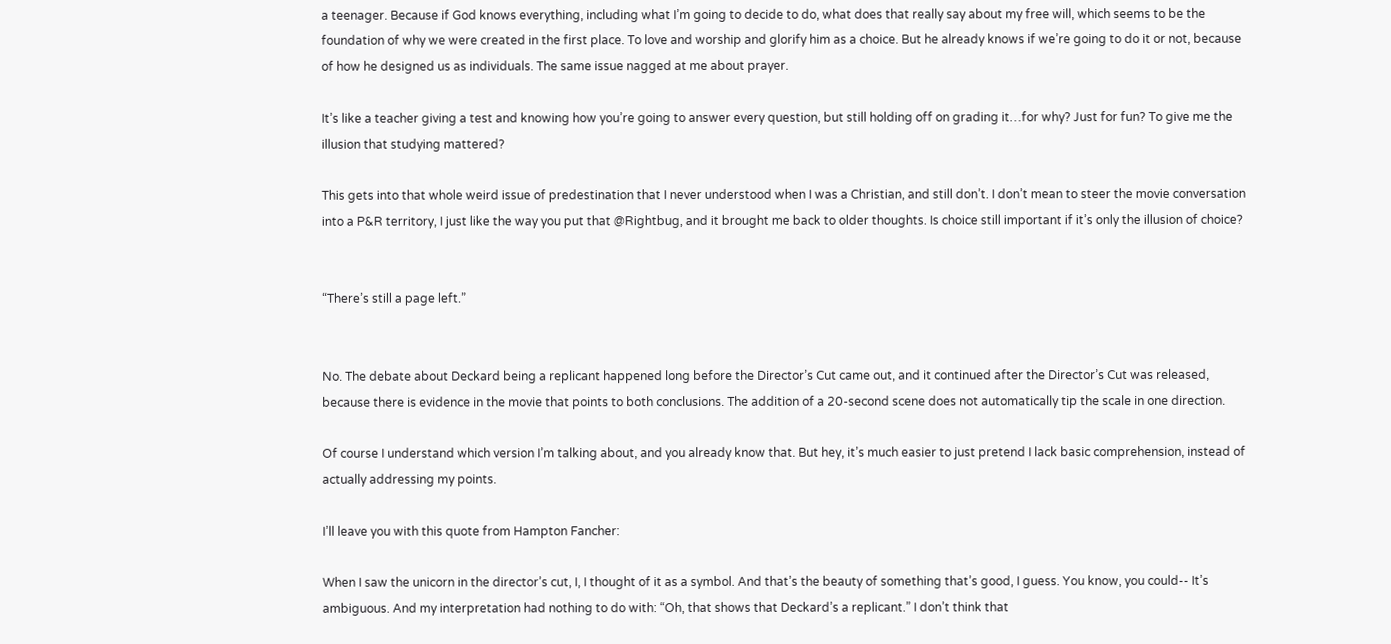a teenager. Because if God knows everything, including what I’m going to decide to do, what does that really say about my free will, which seems to be the foundation of why we were created in the first place. To love and worship and glorify him as a choice. But he already knows if we’re going to do it or not, because of how he designed us as individuals. The same issue nagged at me about prayer.

It’s like a teacher giving a test and knowing how you’re going to answer every question, but still holding off on grading it…for why? Just for fun? To give me the illusion that studying mattered?

This gets into that whole weird issue of predestination that I never understood when I was a Christian, and still don’t. I don’t mean to steer the movie conversation into a P&R territory, I just like the way you put that @Rightbug, and it brought me back to older thoughts. Is choice still important if it’s only the illusion of choice?


“There’s still a page left.”


No. The debate about Deckard being a replicant happened long before the Director’s Cut came out, and it continued after the Director’s Cut was released, because there is evidence in the movie that points to both conclusions. The addition of a 20-second scene does not automatically tip the scale in one direction.

Of course I understand which version I’m talking about, and you already know that. But hey, it’s much easier to just pretend I lack basic comprehension, instead of actually addressing my points.

I’ll leave you with this quote from Hampton Fancher:

When I saw the unicorn in the director’s cut, I, I thought of it as a symbol. And that’s the beauty of something that’s good, I guess. You know, you could-- It’s ambiguous. And my interpretation had nothing to do with: “Oh, that shows that Deckard’s a replicant.” I don’t think that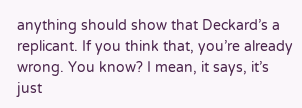anything should show that Deckard’s a replicant. If you think that, you’re already wrong. You know? I mean, it says, it’s just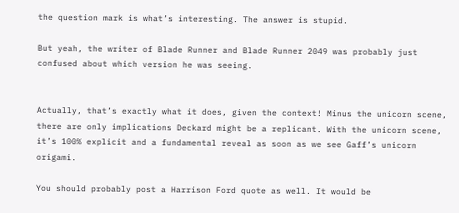the question mark is what’s interesting. The answer is stupid.

But yeah, the writer of Blade Runner and Blade Runner 2049 was probably just confused about which version he was seeing.


Actually, that’s exactly what it does, given the context! Minus the unicorn scene, there are only implications Deckard might be a replicant. With the unicorn scene, it’s 100% explicit and a fundamental reveal as soon as we see Gaff’s unicorn origami.

You should probably post a Harrison Ford quote as well. It would be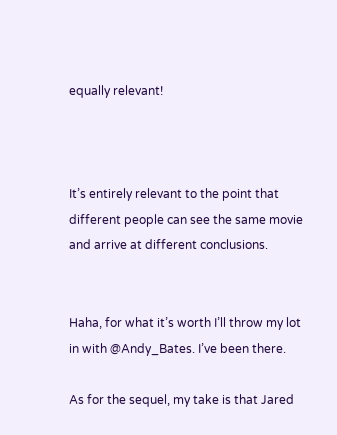equally relevant!



It’s entirely relevant to the point that different people can see the same movie and arrive at different conclusions.


Haha, for what it’s worth I’ll throw my lot in with @Andy_Bates. I’ve been there.

As for the sequel, my take is that Jared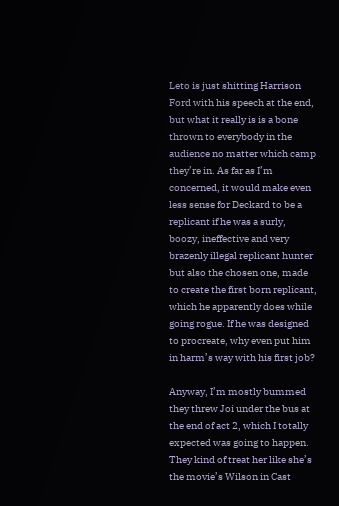Leto is just shitting Harrison Ford with his speech at the end, but what it really is is a bone thrown to everybody in the audience no matter which camp they’re in. As far as I’m concerned, it would make even less sense for Deckard to be a replicant if he was a surly, boozy, ineffective and very brazenly illegal replicant hunter but also the chosen one, made to create the first born replicant, which he apparently does while going rogue. If he was designed to procreate, why even put him in harm’s way with his first job?

Anyway, I’m mostly bummed they threw Joi under the bus at the end of act 2, which I totally expected was going to happen. They kind of treat her like she’s the movie’s Wilson in Cast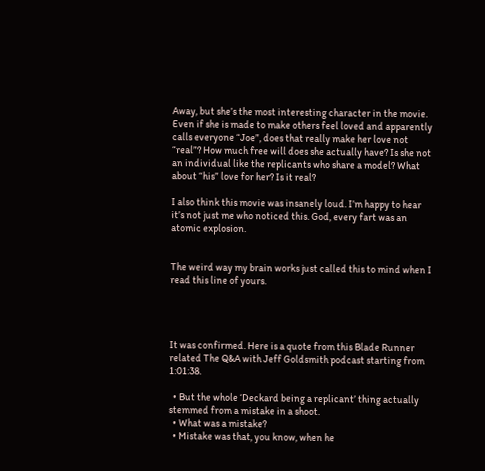Away, but she’s the most interesting character in the movie. Even if she is made to make others feel loved and apparently calls everyone “Joe”, does that really make her love not “real”? How much free will does she actually have? Is she not an individual like the replicants who share a model? What about “his” love for her? Is it real?

I also think this movie was insanely loud. I’m happy to hear it’s not just me who noticed this. God, every fart was an atomic explosion.


The weird way my brain works just called this to mind when I read this line of yours.




It was confirmed. Here is a quote from this Blade Runner related The Q&A with Jeff Goldsmith podcast starting from 1:01:38.

  • But the whole ‘Deckard being a replicant’ thing actually stemmed from a mistake in a shoot.
  • What was a mistake?
  • Mistake was that, you know, when he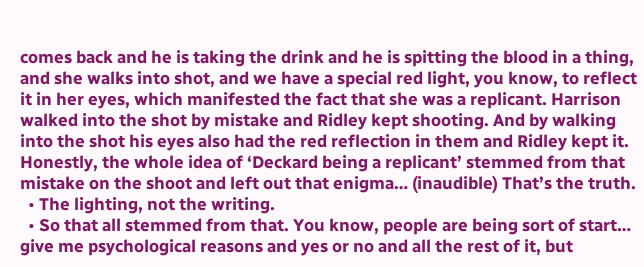comes back and he is taking the drink and he is spitting the blood in a thing, and she walks into shot, and we have a special red light, you know, to reflect it in her eyes, which manifested the fact that she was a replicant. Harrison walked into the shot by mistake and Ridley kept shooting. And by walking into the shot his eyes also had the red reflection in them and Ridley kept it. Honestly, the whole idea of ‘Deckard being a replicant’ stemmed from that mistake on the shoot and left out that enigma… (inaudible) That’s the truth.
  • The lighting, not the writing.
  • So that all stemmed from that. You know, people are being sort of start… give me psychological reasons and yes or no and all the rest of it, but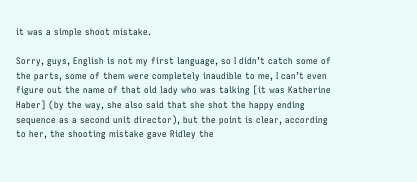it was a simple shoot mistake.

Sorry, guys, English is not my first language, so I didn’t catch some of the parts, some of them were completely inaudible to me, I can’t even figure out the name of that old lady who was talking [it was Katherine Haber] (by the way, she also said that she shot the happy ending sequence as a second unit director), but the point is clear, according to her, the shooting mistake gave Ridley the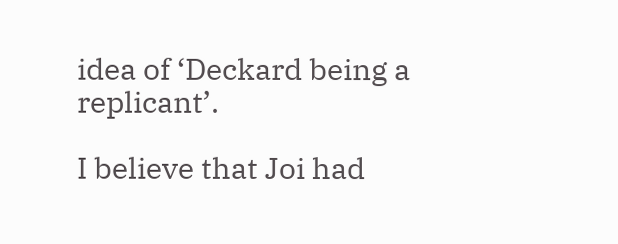idea of ‘Deckard being a replicant’.

I believe that Joi had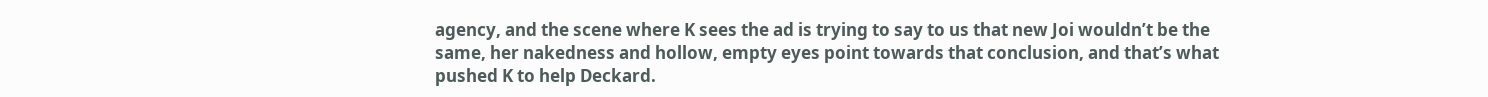agency, and the scene where K sees the ad is trying to say to us that new Joi wouldn’t be the same, her nakedness and hollow, empty eyes point towards that conclusion, and that’s what pushed K to help Deckard.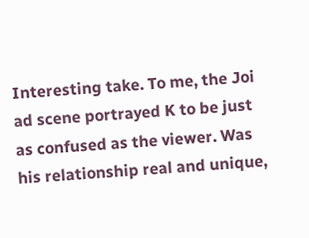Interesting take. To me, the Joi ad scene portrayed K to be just as confused as the viewer. Was his relationship real and unique,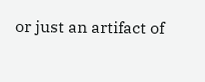or just an artifact of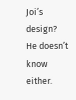Joi’s design? He doesn’t know either.